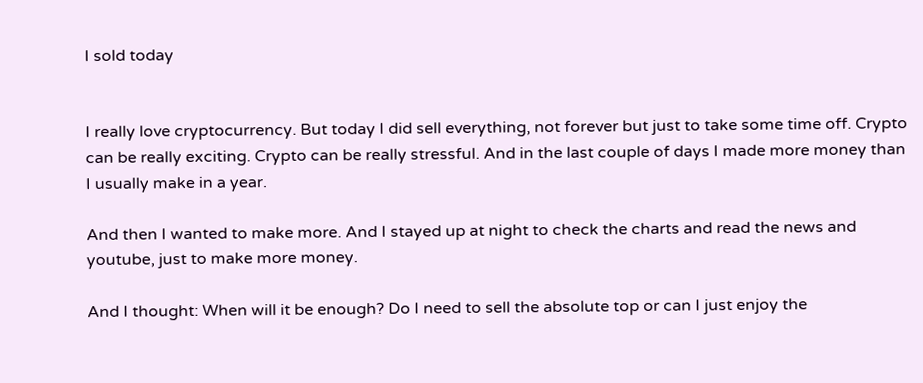I sold today


I really love cryptocurrency. But today I did sell everything, not forever but just to take some time off. Crypto can be really exciting. Crypto can be really stressful. And in the last couple of days I made more money than I usually make in a year.

And then I wanted to make more. And I stayed up at night to check the charts and read the news and youtube, just to make more money.

And I thought: When will it be enough? Do I need to sell the absolute top or can I just enjoy the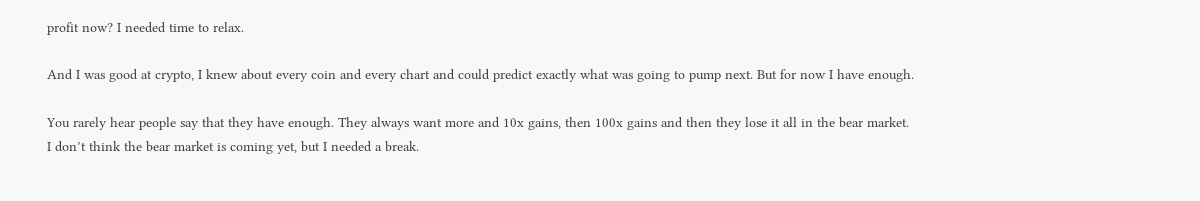profit now? I needed time to relax.

And I was good at crypto, I knew about every coin and every chart and could predict exactly what was going to pump next. But for now I have enough.

You rarely hear people say that they have enough. They always want more and 10x gains, then 100x gains and then they lose it all in the bear market. I don’t think the bear market is coming yet, but I needed a break.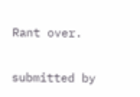Rant over.

submitted by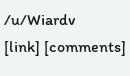/u/Wiardv
[link] [comments]